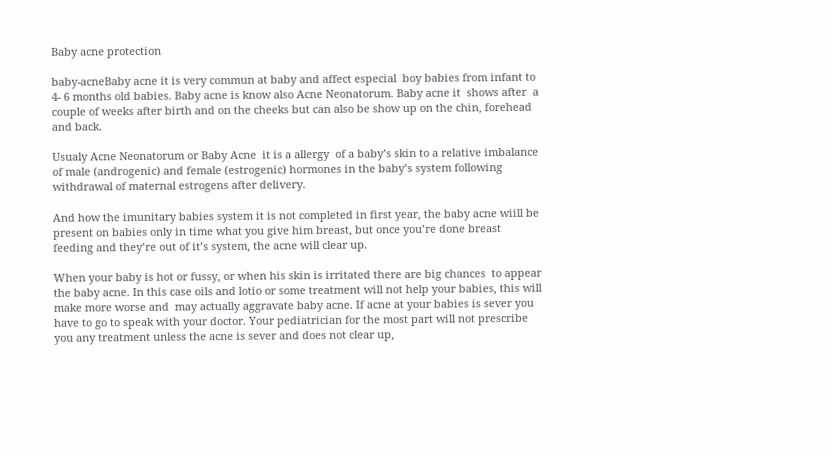Baby acne protection

baby-acneBaby acne it is very commun at baby and affect especial  boy babies from infant to 4- 6 months old babies. Baby acne is know also Acne Neonatorum. Baby acne it  shows after  a couple of weeks after birth and on the cheeks but can also be show up on the chin, forehead and back.

Usualy Acne Neonatorum or Baby Acne  it is a allergy  of a baby’s skin to a relative imbalance of male (androgenic) and female (estrogenic) hormones in the baby’s system following withdrawal of maternal estrogens after delivery.

And how the imunitary babies system it is not completed in first year, the baby acne wiill be present on babies only in time what you give him breast, but once you’re done breast feeding and they’re out of it’s system, the acne will clear up.

When your baby is hot or fussy, or when his skin is irritated there are big chances  to appear the baby acne. In this case oils and lotio or some treatment will not help your babies, this will make more worse and  may actually aggravate baby acne. If acne at your babies is sever you have to go to speak with your doctor. Your pediatrician for the most part will not prescribe you any treatment unless the acne is sever and does not clear up,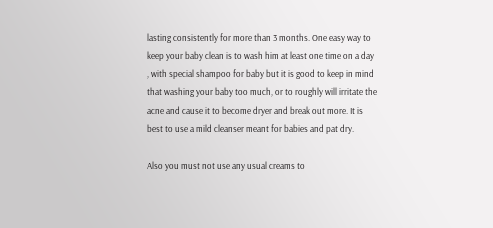lasting consistently for more than 3 months. One easy way to keep your baby clean is to wash him at least one time on a day , with special shampoo for baby but it is good to keep in mind that washing your baby too much, or to roughly will irritate the acne and cause it to become dryer and break out more. It is best to use a mild cleanser meant for babies and pat dry.

Also you must not use any usual creams to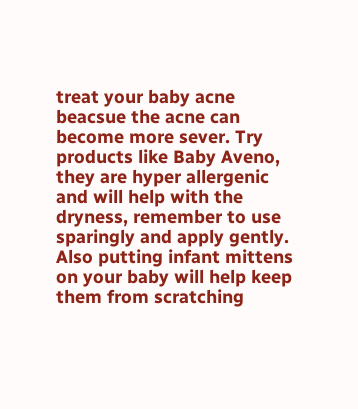treat your baby acne beacsue the acne can become more sever. Try products like Baby Aveno, they are hyper allergenic and will help with the dryness, remember to use sparingly and apply gently. Also putting infant mittens on your baby will help keep them from scratching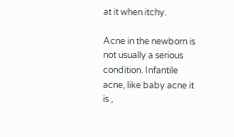at it when itchy.

Acne in the newborn is not usually a serious condition. Infantile acne, like baby acne it is ,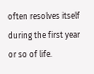often resolves itself during the first year or so of life.